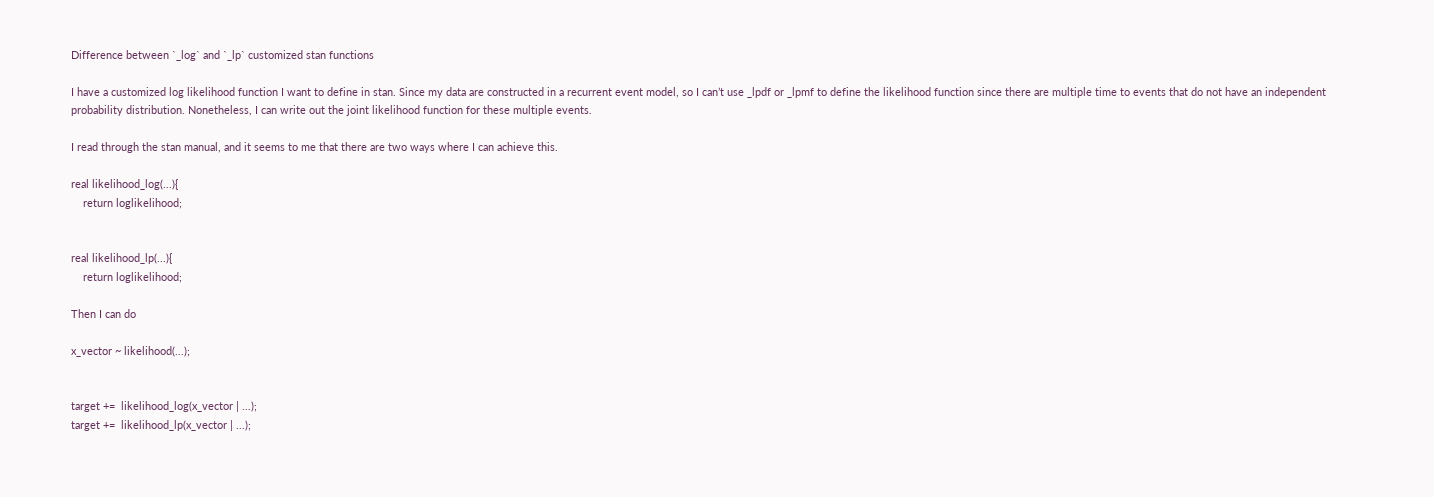Difference between `_log` and `_lp` customized stan functions

I have a customized log likelihood function I want to define in stan. Since my data are constructed in a recurrent event model, so I can’t use _lpdf or _lpmf to define the likelihood function since there are multiple time to events that do not have an independent probability distribution. Nonetheless, I can write out the joint likelihood function for these multiple events.

I read through the stan manual, and it seems to me that there are two ways where I can achieve this.

real likelihood_log(...){
    return loglikelihood;


real likelihood_lp(...){
    return loglikelihood;

Then I can do

x_vector ~ likelihood(...);


target +=  likelihood_log(x_vector | ...);
target +=  likelihood_lp(x_vector | ...);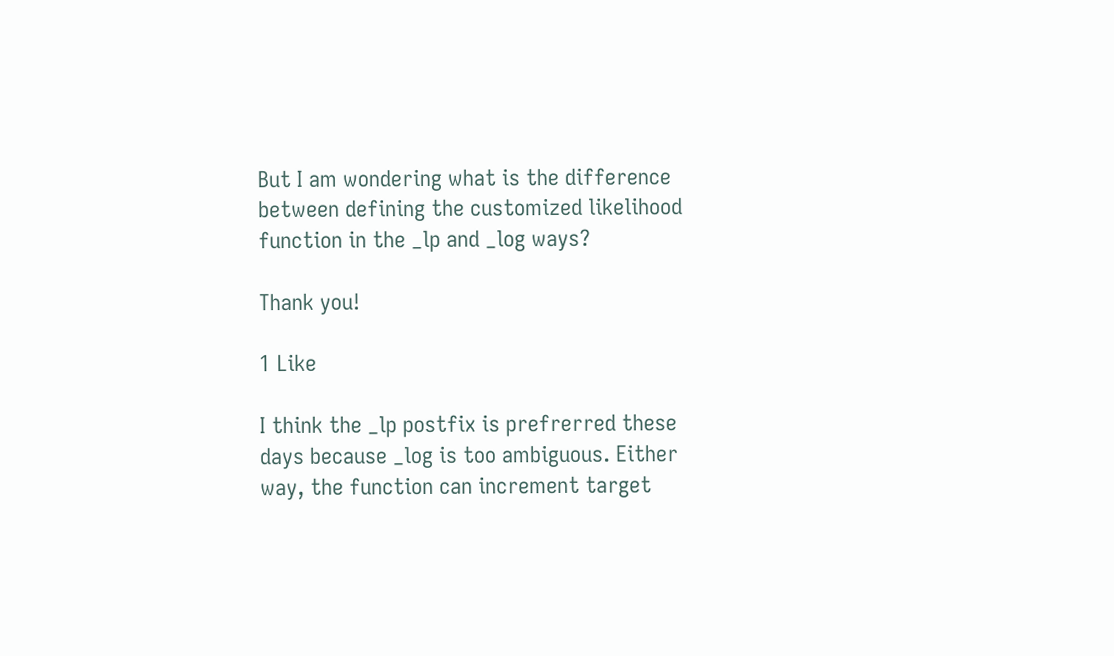But I am wondering what is the difference between defining the customized likelihood function in the _lp and _log ways?

Thank you!

1 Like

I think the _lp postfix is prefrerred these days because _log is too ambiguous. Either way, the function can increment target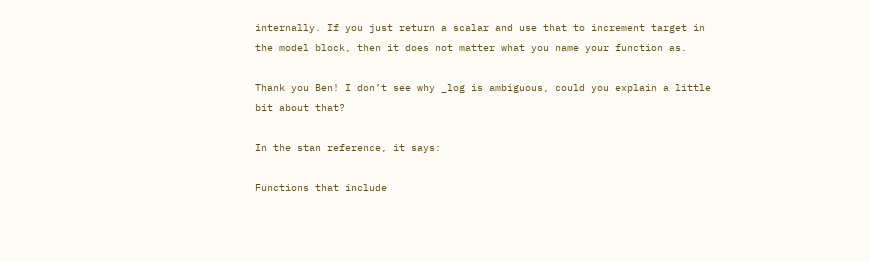internally. If you just return a scalar and use that to increment target in the model block, then it does not matter what you name your function as.

Thank you Ben! I don’t see why _log is ambiguous, could you explain a little bit about that?

In the stan reference, it says:

Functions that include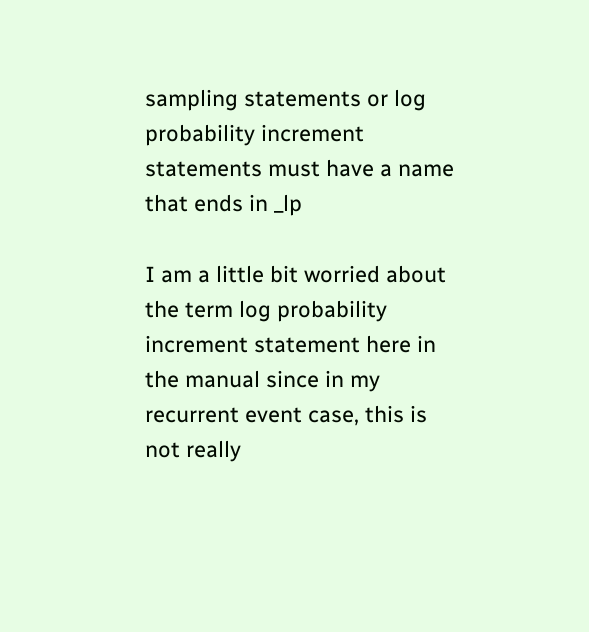sampling statements or log probability increment statements must have a name that ends in _lp

I am a little bit worried about the term log probability increment statement here in the manual since in my recurrent event case, this is not really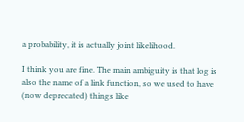a probability, it is actually joint likelihood.

I think you are fine. The main ambiguity is that log is also the name of a link function, so we used to have (now deprecated) things like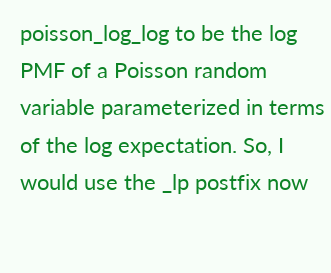poisson_log_log to be the log PMF of a Poisson random variable parameterized in terms of the log expectation. So, I would use the _lp postfix now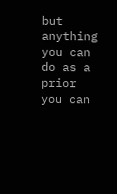but anything you can do as a prior you can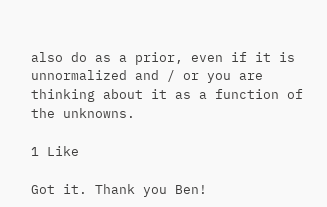also do as a prior, even if it is unnormalized and / or you are thinking about it as a function of the unknowns.

1 Like

Got it. Thank you Ben!